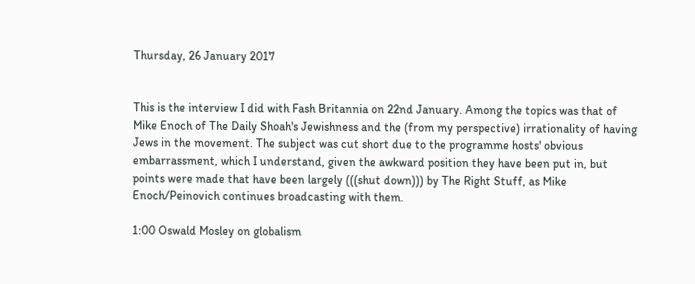Thursday, 26 January 2017


This is the interview I did with Fash Britannia on 22nd January. Among the topics was that of Mike Enoch of The Daily Shoah's Jewishness and the (from my perspective) irrationality of having Jews in the movement. The subject was cut short due to the programme hosts' obvious embarrassment, which I understand, given the awkward position they have been put in, but points were made that have been largely (((shut down))) by The Right Stuff, as Mike Enoch/Peinovich continues broadcasting with them.

1:00 Oswald Mosley on globalism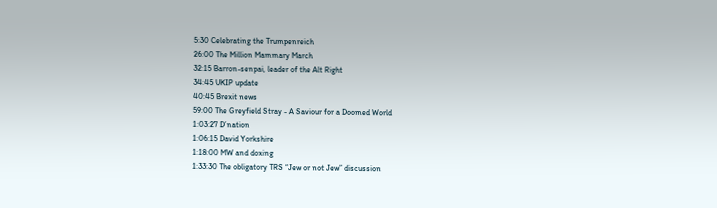5:30 Celebrating the Trumpenreich
26:00 The Million Mammary March
32:15 Barron-senpai, leader of the Alt Right
34:45 UKIP update
40:45 Brexit news
59:00 The Greyfield Stray - A Saviour for a Doomed World
1:03:27 D’nation
1:06:15 David Yorkshire
1:18:00 MW and doxing
1:33:30 The obligatory TRS “Jew or not Jew” discussion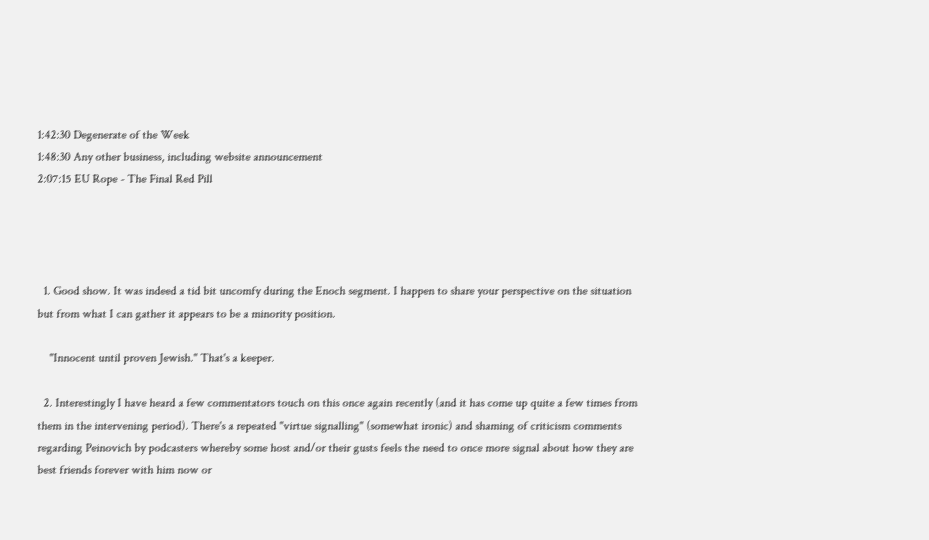1:42:30 Degenerate of the Week
1:48:30 Any other business, including website announcement
2:07:15 EU Rope - The Final Red Pill




  1. Good show. It was indeed a tid bit uncomfy during the Enoch segment. I happen to share your perspective on the situation but from what I can gather it appears to be a minority position.

    "Innocent until proven Jewish." That's a keeper.

  2. Interestingly I have heard a few commentators touch on this once again recently (and it has come up quite a few times from them in the intervening period). There's a repeated "virtue signalling" (somewhat ironic) and shaming of criticism comments regarding Peinovich by podcasters whereby some host and/or their gusts feels the need to once more signal about how they are best friends forever with him now or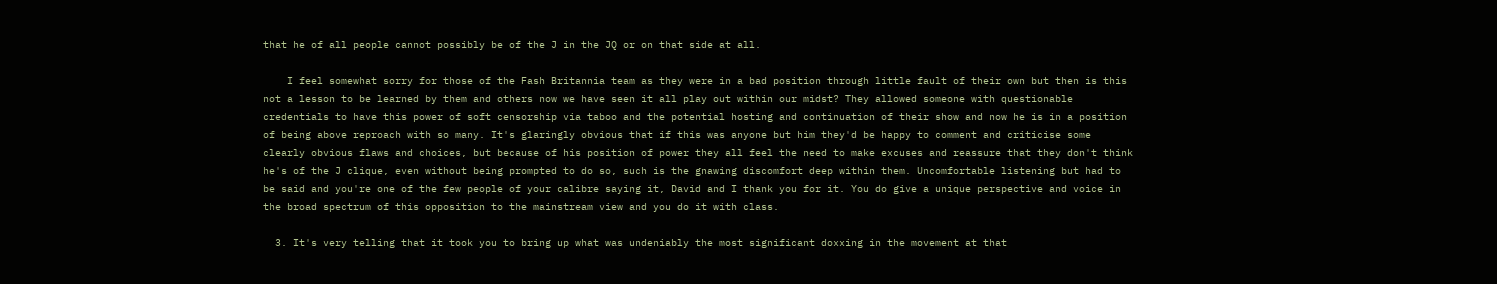that he of all people cannot possibly be of the J in the JQ or on that side at all.

    I feel somewhat sorry for those of the Fash Britannia team as they were in a bad position through little fault of their own but then is this not a lesson to be learned by them and others now we have seen it all play out within our midst? They allowed someone with questionable credentials to have this power of soft censorship via taboo and the potential hosting and continuation of their show and now he is in a position of being above reproach with so many. It's glaringly obvious that if this was anyone but him they'd be happy to comment and criticise some clearly obvious flaws and choices, but because of his position of power they all feel the need to make excuses and reassure that they don't think he's of the J clique, even without being prompted to do so, such is the gnawing discomfort deep within them. Uncomfortable listening but had to be said and you're one of the few people of your calibre saying it, David and I thank you for it. You do give a unique perspective and voice in the broad spectrum of this opposition to the mainstream view and you do it with class.

  3. It's very telling that it took you to bring up what was undeniably the most significant doxxing in the movement at that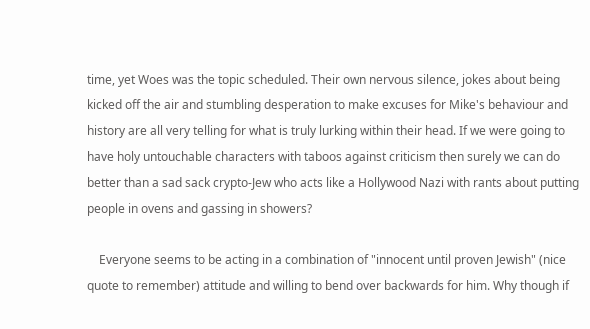time, yet Woes was the topic scheduled. Their own nervous silence, jokes about being kicked off the air and stumbling desperation to make excuses for Mike's behaviour and history are all very telling for what is truly lurking within their head. If we were going to have holy untouchable characters with taboos against criticism then surely we can do better than a sad sack crypto-Jew who acts like a Hollywood Nazi with rants about putting people in ovens and gassing in showers?

    Everyone seems to be acting in a combination of "innocent until proven Jewish" (nice quote to remember) attitude and willing to bend over backwards for him. Why though if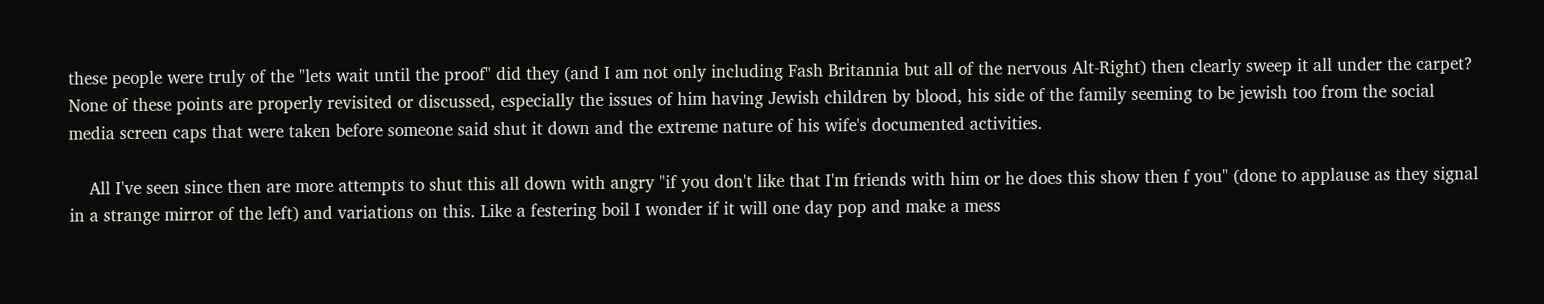these people were truly of the "lets wait until the proof" did they (and I am not only including Fash Britannia but all of the nervous Alt-Right) then clearly sweep it all under the carpet? None of these points are properly revisited or discussed, especially the issues of him having Jewish children by blood, his side of the family seeming to be jewish too from the social media screen caps that were taken before someone said shut it down and the extreme nature of his wife's documented activities.

    All I've seen since then are more attempts to shut this all down with angry "if you don't like that I'm friends with him or he does this show then f you" (done to applause as they signal in a strange mirror of the left) and variations on this. Like a festering boil I wonder if it will one day pop and make a mess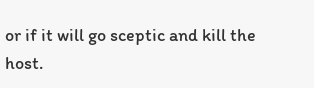or if it will go sceptic and kill the host.